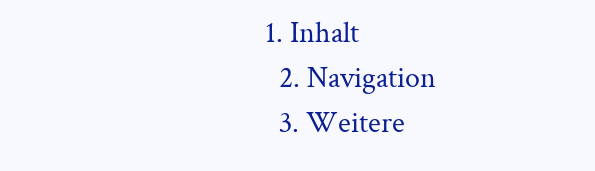1. Inhalt
  2. Navigation
  3. Weitere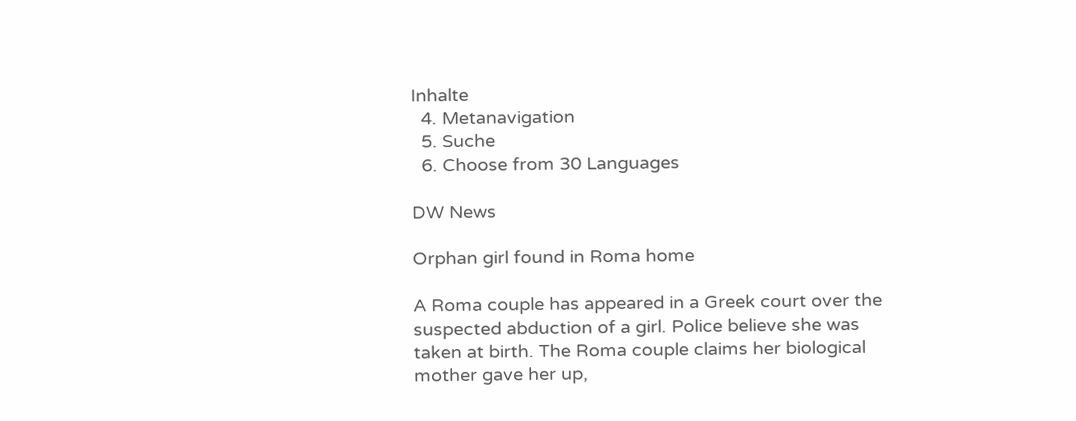Inhalte
  4. Metanavigation
  5. Suche
  6. Choose from 30 Languages

DW News

Orphan girl found in Roma home

A Roma couple has appeared in a Greek court over the suspected abduction of a girl. Police believe she was taken at birth. The Roma couple claims her biological mother gave her up,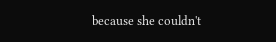because she couldn't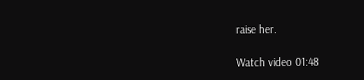raise her.

Watch video 01:48